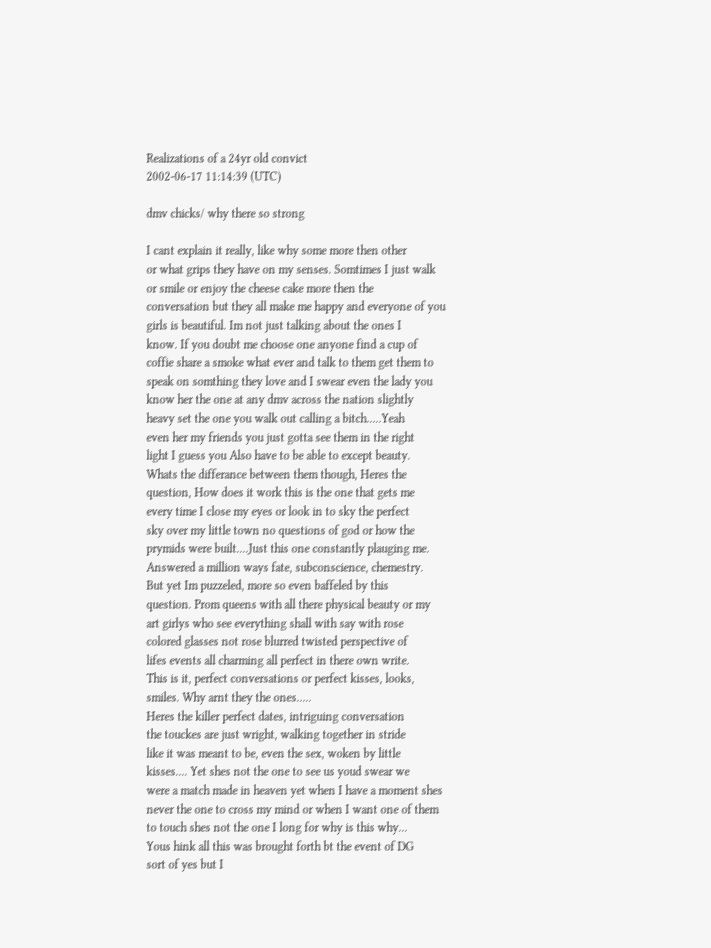Realizations of a 24yr old convict
2002-06-17 11:14:39 (UTC)

dmv chicks/ why there so strong

I cant explain it really, like why some more then other
or what grips they have on my senses. Somtimes I just walk
or smile or enjoy the cheese cake more then the
conversation but they all make me happy and everyone of you
girls is beautiful. Im not just talking about the ones I
know. If you doubt me choose one anyone find a cup of
coffie share a smoke what ever and talk to them get them to
speak on somthing they love and I swear even the lady you
know her the one at any dmv across the nation slightly
heavy set the one you walk out calling a bitch.....Yeah
even her my friends you just gotta see them in the right
light I guess you Also have to be able to except beauty.
Whats the differance between them though, Heres the
question, How does it work this is the one that gets me
every time I close my eyes or look in to sky the perfect
sky over my little town no questions of god or how the
prymids were built....Just this one constantly plauging me.
Answered a million ways fate, subconscience, chemestry.
But yet Im puzzeled, more so even baffeled by this
question. Prom queens with all there physical beauty or my
art girlys who see everything shall with say with rose
colored glasses not rose blurred twisted perspective of
lifes events all charming all perfect in there own write.
This is it, perfect conversations or perfect kisses, looks,
smiles. Why arnt they the ones.....
Heres the killer perfect dates, intriguing conversation
the touckes are just wright, walking together in stride
like it was meant to be, even the sex, woken by little
kisses.... Yet shes not the one to see us youd swear we
were a match made in heaven yet when I have a moment shes
never the one to cross my mind or when I want one of them
to touch shes not the one I long for why is this why...
Yous hink all this was brought forth bt the event of DG
sort of yes but I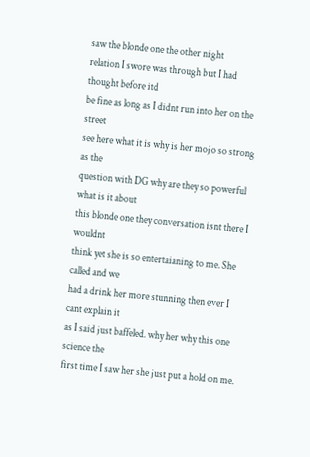saw the blonde one the other night
relation I swore was through but I had thought before itd
be fine as long as I didnt run into her on the street
see here what it is why is her mojo so strong as the
question with DG why are they so powerful what is it about
this blonde one they conversation isnt there I wouldnt
think yet she is so entertaianing to me. She called and we
had a drink her more stunning then ever I cant explain it
as I said just baffeled. why her why this one science the
first time I saw her she just put a hold on me.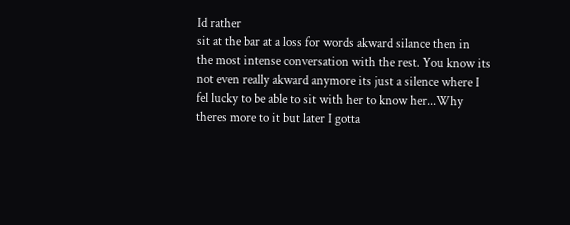Id rather
sit at the bar at a loss for words akward silance then in
the most intense conversation with the rest. You know its
not even really akward anymore its just a silence where I
fel lucky to be able to sit with her to know her...Why
theres more to it but later I gotta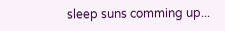sleep suns comming up...